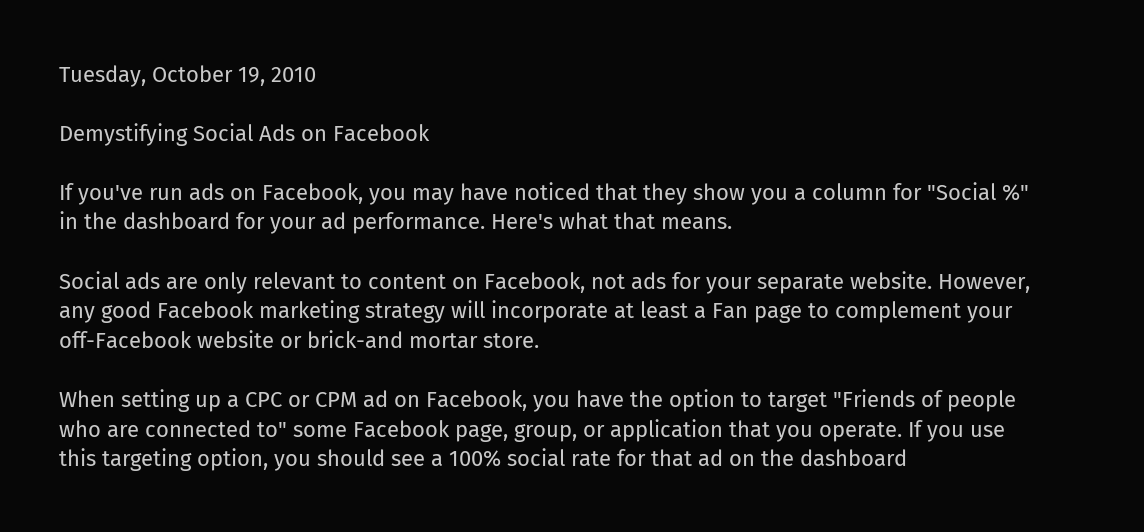Tuesday, October 19, 2010

Demystifying Social Ads on Facebook

If you've run ads on Facebook, you may have noticed that they show you a column for "Social %" in the dashboard for your ad performance. Here's what that means.

Social ads are only relevant to content on Facebook, not ads for your separate website. However, any good Facebook marketing strategy will incorporate at least a Fan page to complement your off-Facebook website or brick-and mortar store.

When setting up a CPC or CPM ad on Facebook, you have the option to target "Friends of people who are connected to" some Facebook page, group, or application that you operate. If you use this targeting option, you should see a 100% social rate for that ad on the dashboard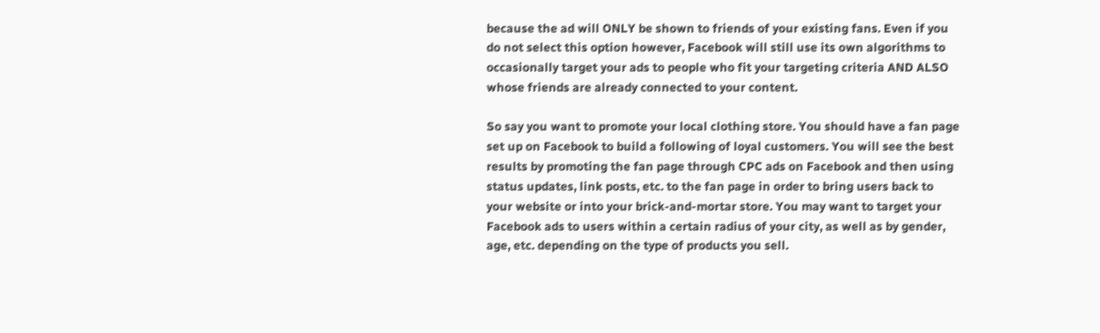because the ad will ONLY be shown to friends of your existing fans. Even if you do not select this option however, Facebook will still use its own algorithms to occasionally target your ads to people who fit your targeting criteria AND ALSO whose friends are already connected to your content.

So say you want to promote your local clothing store. You should have a fan page set up on Facebook to build a following of loyal customers. You will see the best results by promoting the fan page through CPC ads on Facebook and then using status updates, link posts, etc. to the fan page in order to bring users back to your website or into your brick-and-mortar store. You may want to target your Facebook ads to users within a certain radius of your city, as well as by gender, age, etc. depending on the type of products you sell.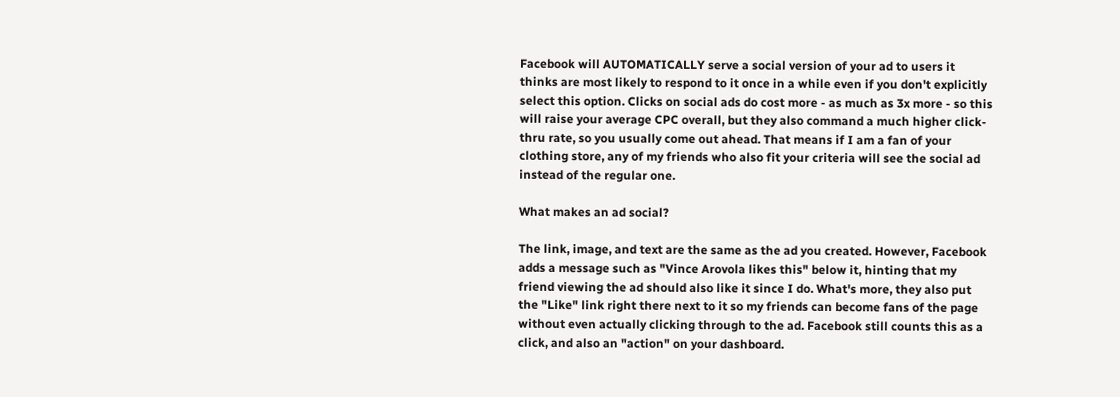Facebook will AUTOMATICALLY serve a social version of your ad to users it thinks are most likely to respond to it once in a while even if you don't explicitly select this option. Clicks on social ads do cost more - as much as 3x more - so this will raise your average CPC overall, but they also command a much higher click-thru rate, so you usually come out ahead. That means if I am a fan of your clothing store, any of my friends who also fit your criteria will see the social ad instead of the regular one.

What makes an ad social?

The link, image, and text are the same as the ad you created. However, Facebook adds a message such as "Vince Arovola likes this" below it, hinting that my friend viewing the ad should also like it since I do. What's more, they also put the "Like" link right there next to it so my friends can become fans of the page without even actually clicking through to the ad. Facebook still counts this as a click, and also an "action" on your dashboard.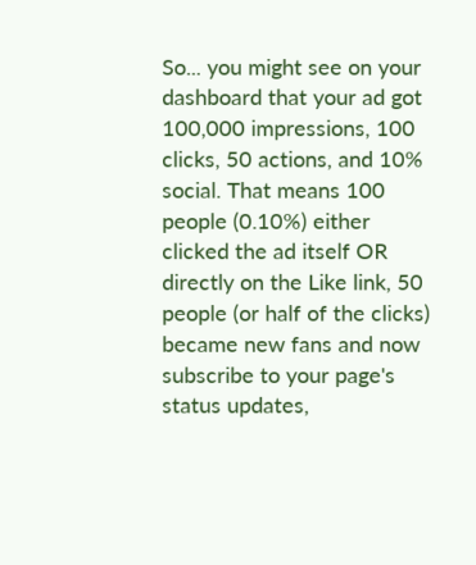So... you might see on your dashboard that your ad got 100,000 impressions, 100 clicks, 50 actions, and 10% social. That means 100 people (0.10%) either clicked the ad itself OR directly on the Like link, 50 people (or half of the clicks) became new fans and now subscribe to your page's status updates,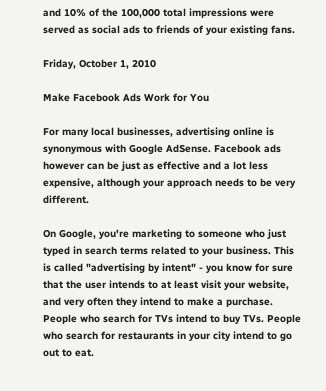and 10% of the 100,000 total impressions were served as social ads to friends of your existing fans.

Friday, October 1, 2010

Make Facebook Ads Work for You

For many local businesses, advertising online is synonymous with Google AdSense. Facebook ads however can be just as effective and a lot less expensive, although your approach needs to be very different.

On Google, you're marketing to someone who just typed in search terms related to your business. This is called "advertising by intent" - you know for sure that the user intends to at least visit your website, and very often they intend to make a purchase. People who search for TVs intend to buy TVs. People who search for restaurants in your city intend to go out to eat.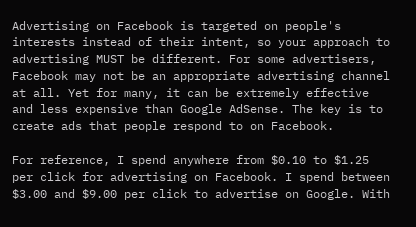Advertising on Facebook is targeted on people's interests instead of their intent, so your approach to advertising MUST be different. For some advertisers, Facebook may not be an appropriate advertising channel at all. Yet for many, it can be extremely effective and less expensive than Google AdSense. The key is to create ads that people respond to on Facebook.

For reference, I spend anywhere from $0.10 to $1.25 per click for advertising on Facebook. I spend between $3.00 and $9.00 per click to advertise on Google. With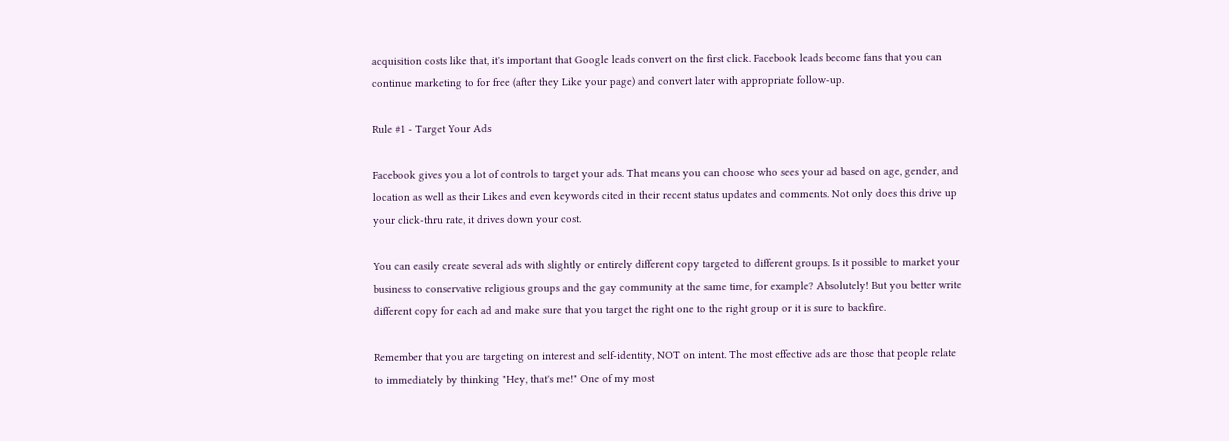acquisition costs like that, it's important that Google leads convert on the first click. Facebook leads become fans that you can continue marketing to for free (after they Like your page) and convert later with appropriate follow-up.

Rule #1 - Target Your Ads

Facebook gives you a lot of controls to target your ads. That means you can choose who sees your ad based on age, gender, and location as well as their Likes and even keywords cited in their recent status updates and comments. Not only does this drive up your click-thru rate, it drives down your cost.

You can easily create several ads with slightly or entirely different copy targeted to different groups. Is it possible to market your business to conservative religious groups and the gay community at the same time, for example? Absolutely! But you better write different copy for each ad and make sure that you target the right one to the right group or it is sure to backfire.

Remember that you are targeting on interest and self-identity, NOT on intent. The most effective ads are those that people relate to immediately by thinking "Hey, that's me!" One of my most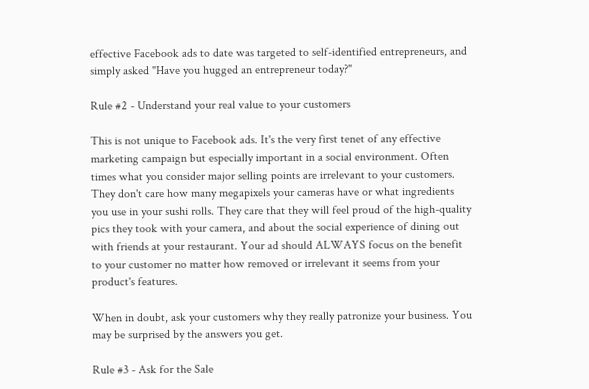effective Facebook ads to date was targeted to self-identified entrepreneurs, and simply asked "Have you hugged an entrepreneur today?"

Rule #2 - Understand your real value to your customers

This is not unique to Facebook ads. It's the very first tenet of any effective marketing campaign but especially important in a social environment. Often times what you consider major selling points are irrelevant to your customers. They don't care how many megapixels your cameras have or what ingredients you use in your sushi rolls. They care that they will feel proud of the high-quality pics they took with your camera, and about the social experience of dining out with friends at your restaurant. Your ad should ALWAYS focus on the benefit to your customer no matter how removed or irrelevant it seems from your product's features.

When in doubt, ask your customers why they really patronize your business. You may be surprised by the answers you get.

Rule #3 - Ask for the Sale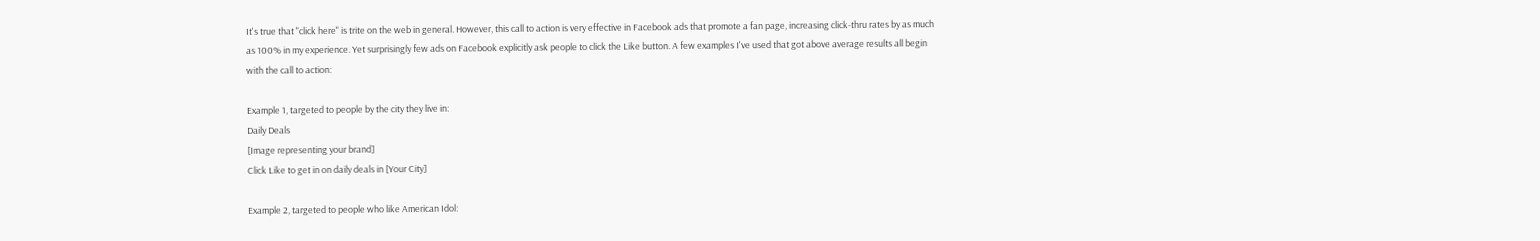It's true that "click here" is trite on the web in general. However, this call to action is very effective in Facebook ads that promote a fan page, increasing click-thru rates by as much as 100% in my experience. Yet surprisingly few ads on Facebook explicitly ask people to click the Like button. A few examples I've used that got above average results all begin with the call to action:

Example 1, targeted to people by the city they live in:
Daily Deals
[Image representing your brand]
Click Like to get in on daily deals in [Your City]

Example 2, targeted to people who like American Idol: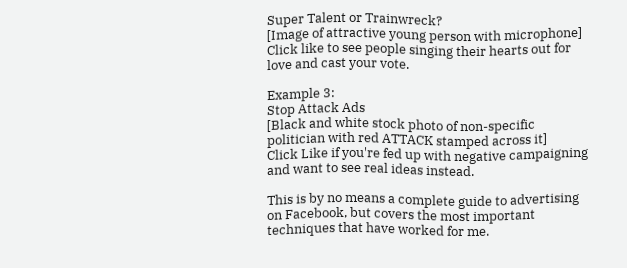Super Talent or Trainwreck?
[Image of attractive young person with microphone]
Click like to see people singing their hearts out for love and cast your vote.

Example 3:
Stop Attack Ads
[Black and white stock photo of non-specific politician with red ATTACK stamped across it]
Click Like if you're fed up with negative campaigning and want to see real ideas instead.

This is by no means a complete guide to advertising on Facebook, but covers the most important techniques that have worked for me.